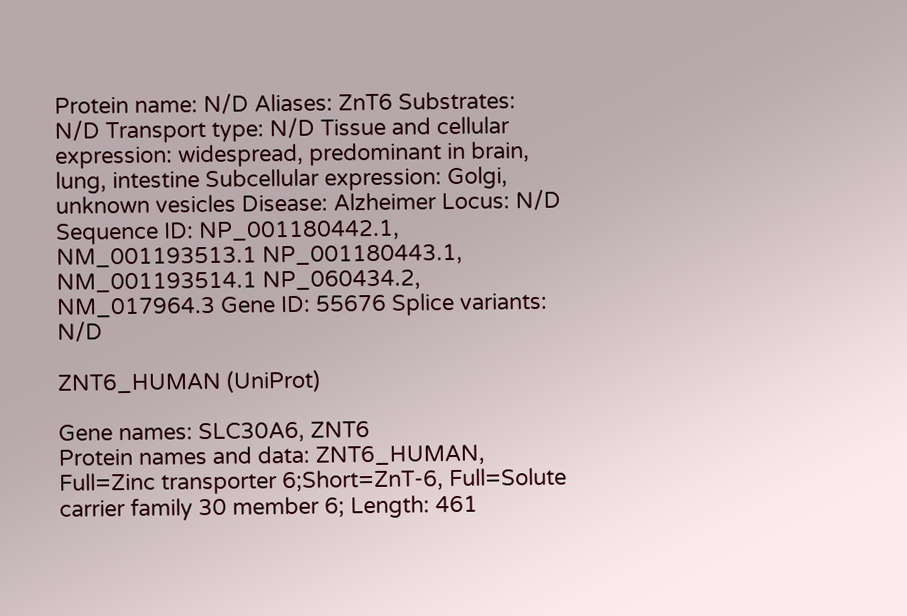Protein name: N/D Aliases: ZnT6 Substrates: N/D Transport type: N/D Tissue and cellular expression: widespread, predominant in brain, lung, intestine Subcellular expression: Golgi, unknown vesicles Disease: Alzheimer Locus: N/D Sequence ID: NP_001180442.1, NM_001193513.1 NP_001180443.1, NM_001193514.1 NP_060434.2, NM_017964.3 Gene ID: 55676 Splice variants: N/D

ZNT6_HUMAN (UniProt)

Gene names: SLC30A6, ZNT6
Protein names and data: ZNT6_HUMAN, Full=Zinc transporter 6;Short=ZnT-6, Full=Solute carrier family 30 member 6; Length: 461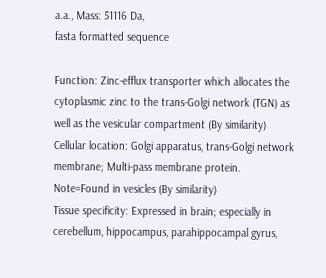a.a., Mass: 51116 Da,
fasta formatted sequence

Function: Zinc-efflux transporter which allocates the cytoplasmic zinc to the trans-Golgi network (TGN) as well as the vesicular compartment (By similarity)
Cellular location: Golgi apparatus, trans-Golgi network membrane; Multi-pass membrane protein. Note=Found in vesicles (By similarity)
Tissue specificity: Expressed in brain; especially in cerebellum, hippocampus, parahippocampal gyrus,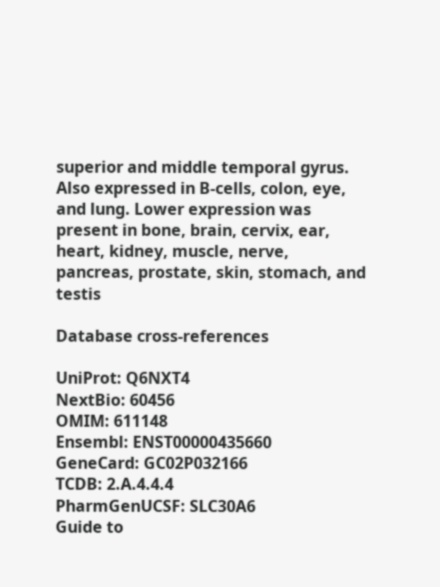superior and middle temporal gyrus. Also expressed in B-cells, colon, eye, and lung. Lower expression was present in bone, brain, cervix, ear, heart, kidney, muscle, nerve, pancreas, prostate, skin, stomach, and testis

Database cross-references

UniProt: Q6NXT4
NextBio: 60456
OMIM: 611148
Ensembl: ENST00000435660
GeneCard: GC02P032166
TCDB: 2.A.4.4.4
PharmGenUCSF: SLC30A6
Guide to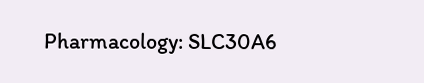Pharmacology: SLC30A6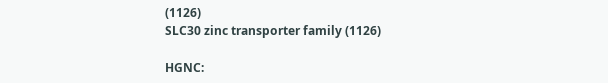(1126)
SLC30 zinc transporter family (1126)

HGNC: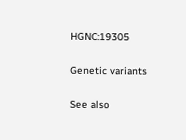HGNC:19305

Genetic variants

See also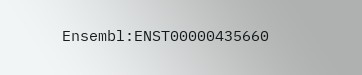Ensembl:ENST00000435660